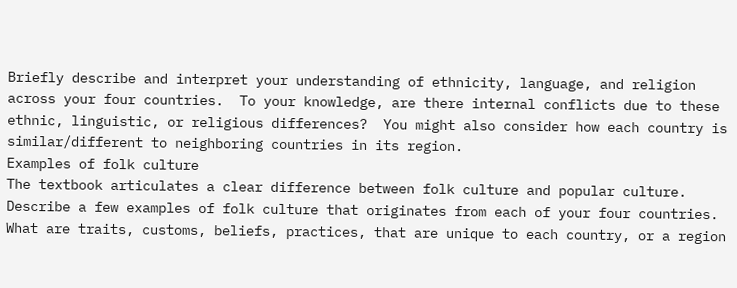Briefly describe and interpret your understanding of ethnicity, language, and religion across your four countries.  To your knowledge, are there internal conflicts due to these ethnic, linguistic, or religious differences?  You might also consider how each country is similar/different to neighboring countries in its region.
Examples of folk culture
The textbook articulates a clear difference between folk culture and popular culture.  Describe a few examples of folk culture that originates from each of your four countries. What are traits, customs, beliefs, practices, that are unique to each country, or a region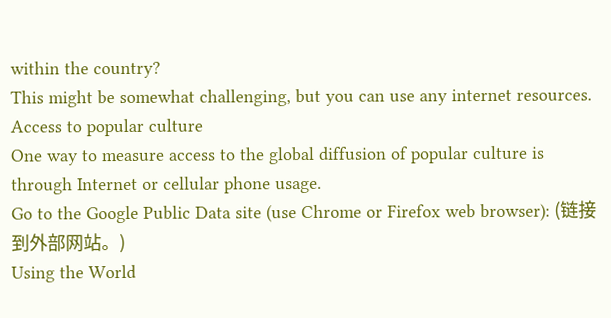within the country?
This might be somewhat challenging, but you can use any internet resources.
Access to popular culture
One way to measure access to the global diffusion of popular culture is through Internet or cellular phone usage.
Go to the Google Public Data site (use Chrome or Firefox web browser): (链接到外部网站。)
Using the World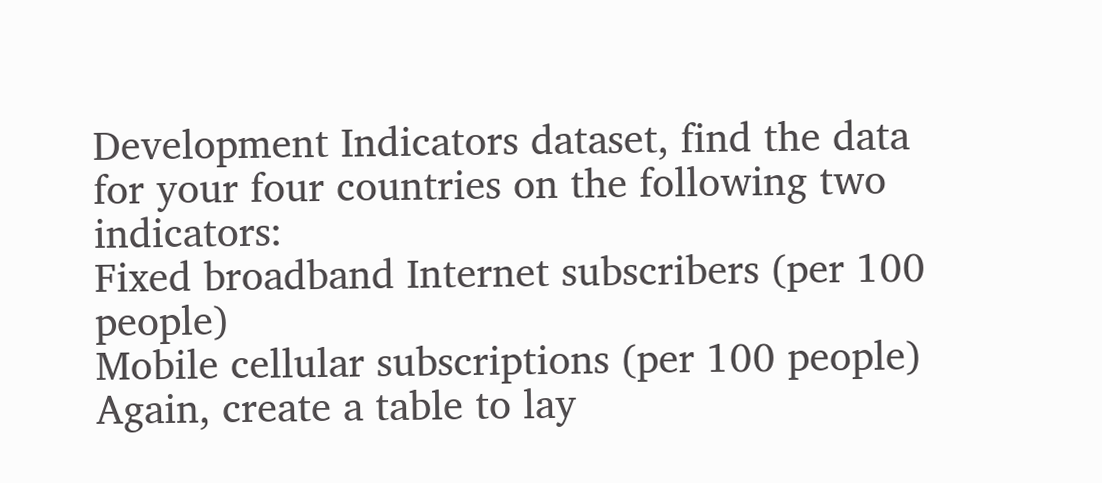Development Indicators dataset, find the data for your four countries on the following two indicators:
Fixed broadband Internet subscribers (per 100 people)
Mobile cellular subscriptions (per 100 people)
Again, create a table to lay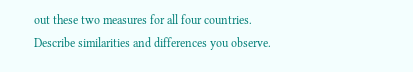out these two measures for all four countries. Describe similarities and differences you observe.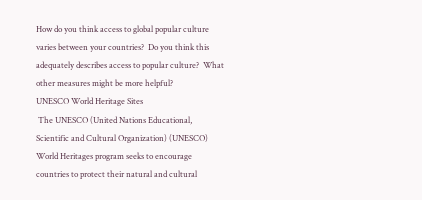How do you think access to global popular culture varies between your countries?  Do you think this adequately describes access to popular culture?  What other measures might be more helpful?
UNESCO World Heritage Sites
 The UNESCO (United Nations Educational, Scientific and Cultural Organization) (UNESCO) World Heritages program seeks to encourage countries to protect their natural and cultural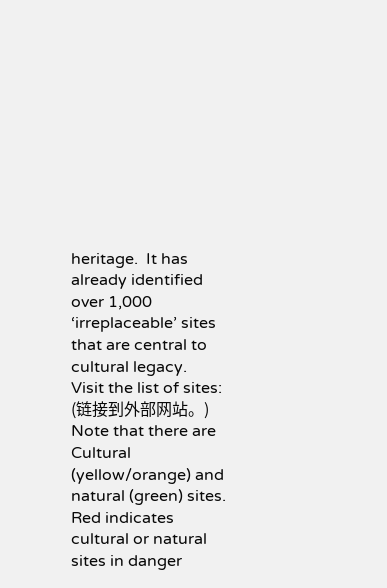heritage.  It has already identified over 1,000 ‘irreplaceable’ sites that are central to cultural legacy.
Visit the list of sites: (链接到外部网站。)
Note that there are Cultural (yellow/orange) and natural (green) sites. Red indicates cultural or natural sites in danger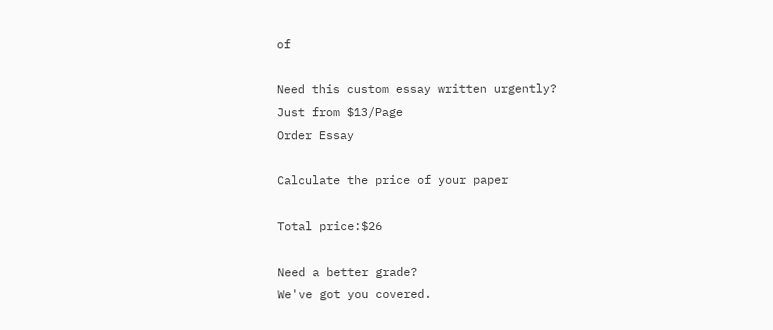of

Need this custom essay written urgently?
Just from $13/Page
Order Essay

Calculate the price of your paper

Total price:$26

Need a better grade?
We've got you covered.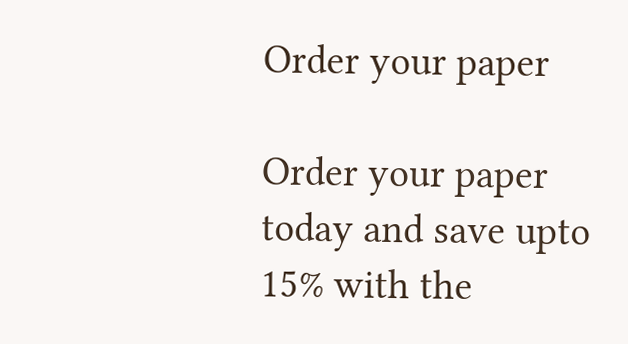Order your paper

Order your paper today and save upto 15% with the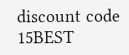discount code 15BEST